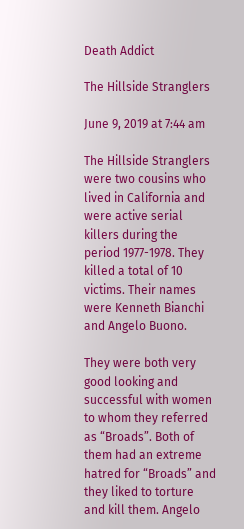Death Addict

The Hillside Stranglers

June 9, 2019 at 7:44 am

The Hillside Stranglers were two cousins who lived in California and were active serial killers during the period 1977-1978. They killed a total of 10 victims. Their names were Kenneth Bianchi and Angelo Buono.

They were both very good looking and successful with women to whom they referred as “Broads”. Both of them had an extreme hatred for “Broads” and they liked to torture and kill them. Angelo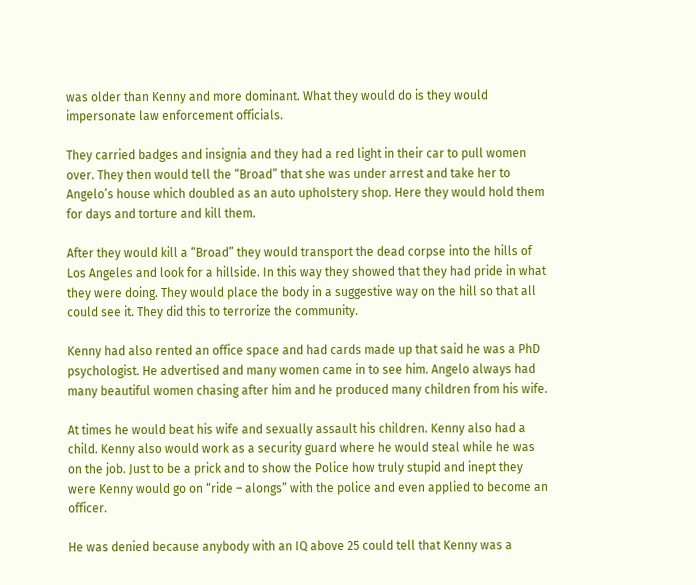was older than Kenny and more dominant. What they would do is they would impersonate law enforcement officials.

They carried badges and insignia and they had a red light in their car to pull women over. They then would tell the “Broad” that she was under arrest and take her to Angelo’s house which doubled as an auto upholstery shop. Here they would hold them for days and torture and kill them.

After they would kill a “Broad” they would transport the dead corpse into the hills of Los Angeles and look for a hillside. In this way they showed that they had pride in what they were doing. They would place the body in a suggestive way on the hill so that all could see it. They did this to terrorize the community.

Kenny had also rented an office space and had cards made up that said he was a PhD psychologist. He advertised and many women came in to see him. Angelo always had many beautiful women chasing after him and he produced many children from his wife.

At times he would beat his wife and sexually assault his children. Kenny also had a child. Kenny also would work as a security guard where he would steal while he was on the job. Just to be a prick and to show the Police how truly stupid and inept they were Kenny would go on “ride – alongs” with the police and even applied to become an officer.

He was denied because anybody with an IQ above 25 could tell that Kenny was a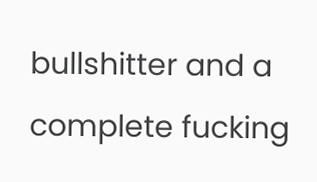bullshitter and a complete fucking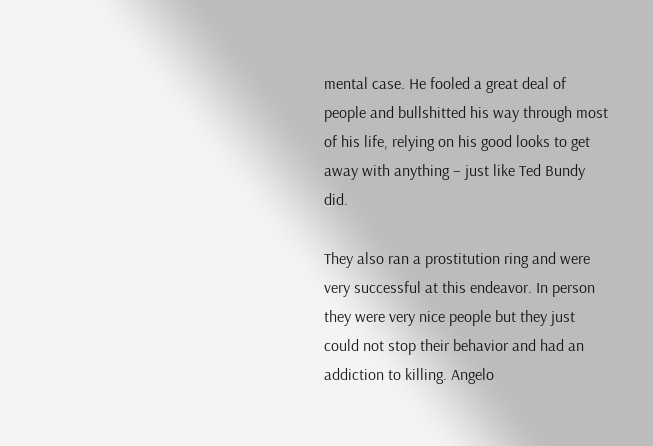mental case. He fooled a great deal of people and bullshitted his way through most of his life, relying on his good looks to get away with anything – just like Ted Bundy did.

They also ran a prostitution ring and were very successful at this endeavor. In person they were very nice people but they just could not stop their behavior and had an addiction to killing. Angelo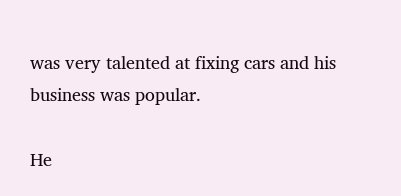was very talented at fixing cars and his business was popular.

He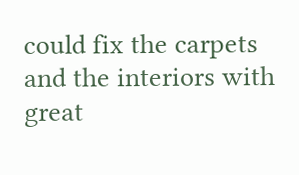could fix the carpets and the interiors with great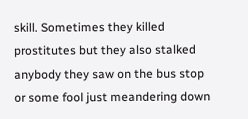skill. Sometimes they killed prostitutes but they also stalked anybody they saw on the bus stop or some fool just meandering down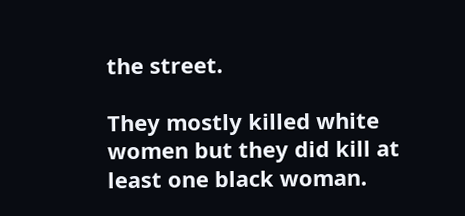the street.

They mostly killed white women but they did kill at least one black woman.